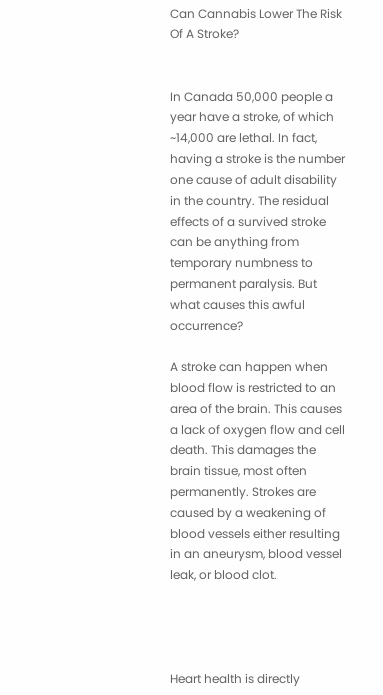Can Cannabis Lower The Risk Of A Stroke?


In Canada 50,000 people a year have a stroke, of which ~14,000 are lethal. In fact, having a stroke is the number one cause of adult disability in the country. The residual effects of a survived stroke can be anything from temporary numbness to permanent paralysis. But what causes this awful occurrence?

A stroke can happen when blood flow is restricted to an area of the brain. This causes a lack of oxygen flow and cell death. This damages the brain tissue, most often permanently. Strokes are caused by a weakening of blood vessels either resulting in an aneurysm, blood vessel leak, or blood clot.




Heart health is directly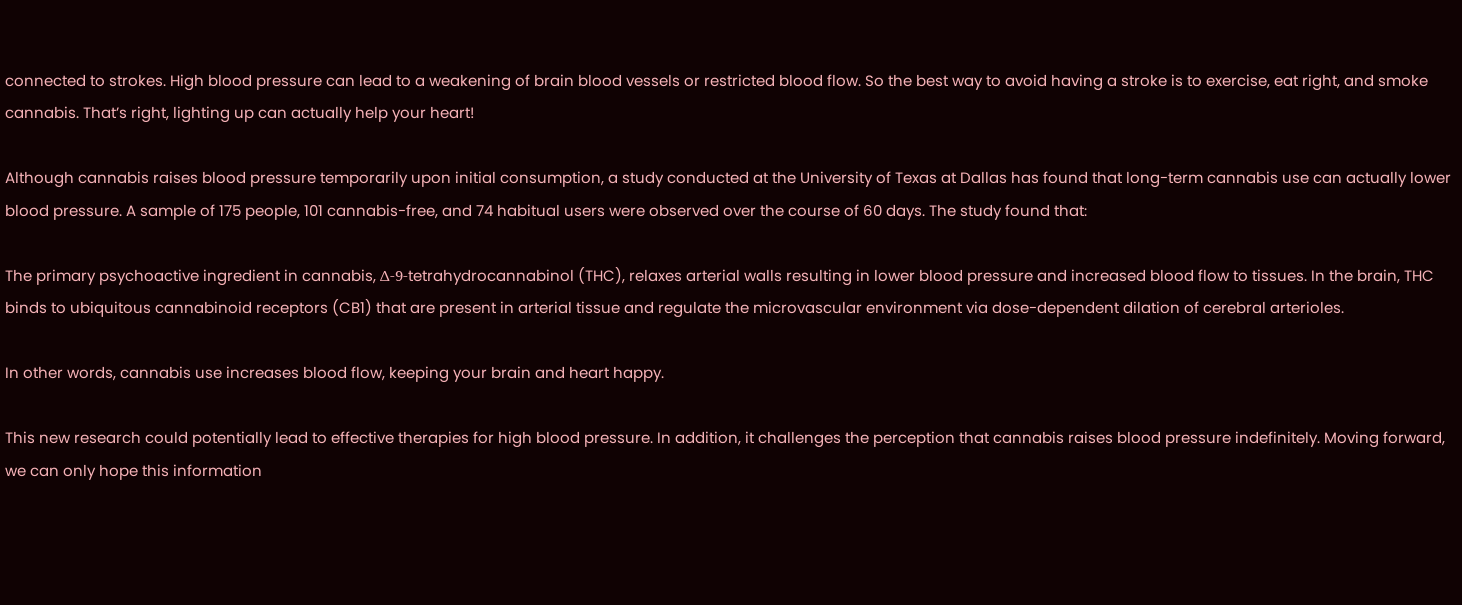connected to strokes. High blood pressure can lead to a weakening of brain blood vessels or restricted blood flow. So the best way to avoid having a stroke is to exercise, eat right, and smoke cannabis. That’s right, lighting up can actually help your heart!

Although cannabis raises blood pressure temporarily upon initial consumption, a study conducted at the University of Texas at Dallas has found that long-term cannabis use can actually lower blood pressure. A sample of 175 people, 101 cannabis-free, and 74 habitual users were observed over the course of 60 days. The study found that:

The primary psychoactive ingredient in cannabis, Δ-9-tetrahydrocannabinol (THC), relaxes arterial walls resulting in lower blood pressure and increased blood flow to tissues. In the brain, THC binds to ubiquitous cannabinoid receptors (CB1) that are present in arterial tissue and regulate the microvascular environment via dose-dependent dilation of cerebral arterioles.

In other words, cannabis use increases blood flow, keeping your brain and heart happy.

This new research could potentially lead to effective therapies for high blood pressure. In addition, it challenges the perception that cannabis raises blood pressure indefinitely. Moving forward, we can only hope this information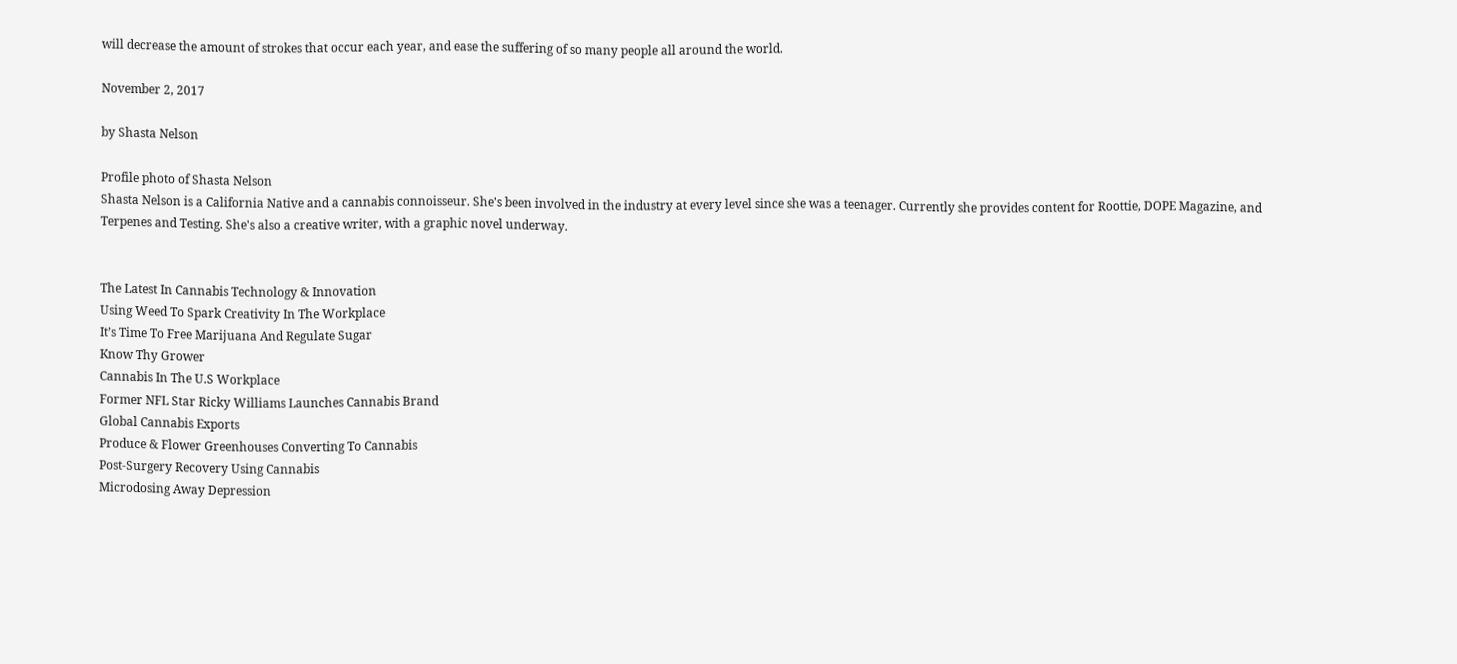will decrease the amount of strokes that occur each year, and ease the suffering of so many people all around the world.

November 2, 2017

by Shasta Nelson

Profile photo of Shasta Nelson
Shasta Nelson is a California Native and a cannabis connoisseur. She's been involved in the industry at every level since she was a teenager. Currently she provides content for Roottie, DOPE Magazine, and Terpenes and Testing. She's also a creative writer, with a graphic novel underway.


The Latest In Cannabis Technology & Innovation
Using Weed To Spark Creativity In The Workplace
It’s Time To Free Marijuana And Regulate Sugar
Know Thy Grower
Cannabis In The U.S Workplace
Former NFL Star Ricky Williams Launches Cannabis Brand
Global Cannabis Exports
Produce & Flower Greenhouses Converting To Cannabis
Post-Surgery Recovery Using Cannabis
Microdosing Away Depression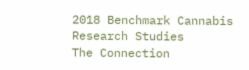2018 Benchmark Cannabis Research Studies
The Connection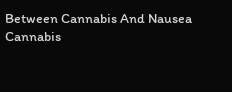Between Cannabis And Nausea
Cannabis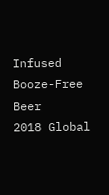Infused Booze-Free Beer
2018 Global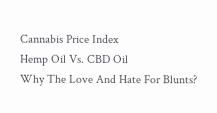Cannabis Price Index
Hemp Oil Vs. CBD Oil
Why The Love And Hate For Blunts?